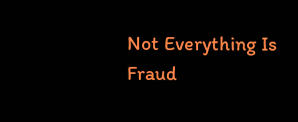Not Everything Is Fraud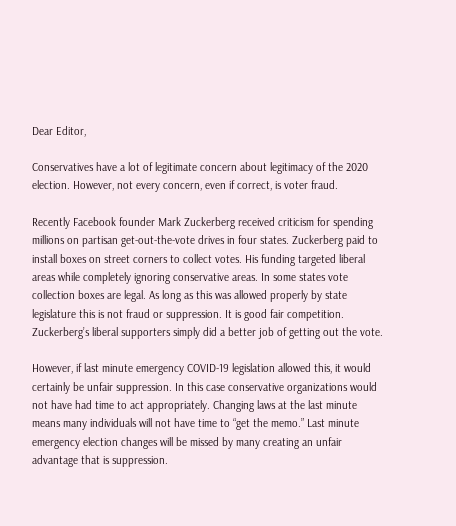Dear Editor,

Conservatives have a lot of legitimate concern about legitimacy of the 2020 election. However, not every concern, even if correct, is voter fraud.

Recently Facebook founder Mark Zuckerberg received criticism for spending millions on partisan get-out-the-vote drives in four states. Zuckerberg paid to install boxes on street corners to collect votes. His funding targeted liberal areas while completely ignoring conservative areas. In some states vote collection boxes are legal. As long as this was allowed properly by state legislature this is not fraud or suppression. It is good fair competition. Zuckerberg’s liberal supporters simply did a better job of getting out the vote.

However, if last minute emergency COVID-19 legislation allowed this, it would certainly be unfair suppression. In this case conservative organizations would not have had time to act appropriately. Changing laws at the last minute means many individuals will not have time to “get the memo.” Last minute emergency election changes will be missed by many creating an unfair advantage that is suppression.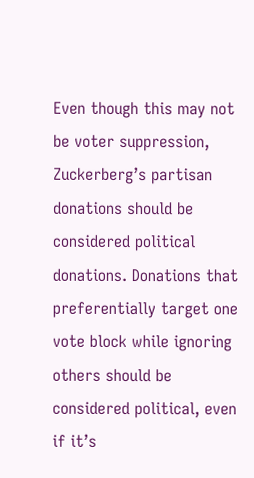Even though this may not be voter suppression, Zuckerberg’s partisan donations should be considered political donations. Donations that preferentially target one vote block while ignoring others should be considered political, even if it’s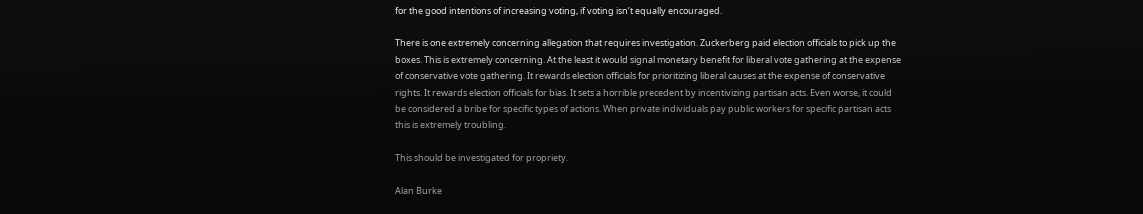for the good intentions of increasing voting, if voting isn’t equally encouraged.

There is one extremely concerning allegation that requires investigation. Zuckerberg paid election officials to pick up the boxes. This is extremely concerning. At the least it would signal monetary benefit for liberal vote gathering at the expense of conservative vote gathering. It rewards election officials for prioritizing liberal causes at the expense of conservative rights. It rewards election officials for bias. It sets a horrible precedent by incentivizing partisan acts. Even worse, it could be considered a bribe for specific types of actions. When private individuals pay public workers for specific partisan acts this is extremely troubling.

This should be investigated for propriety.

Alan Burke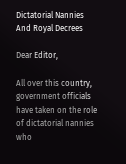Dictatorial Nannies And Royal Decrees

Dear Editor,

All over this country, government officials have taken on the role of dictatorial nannies who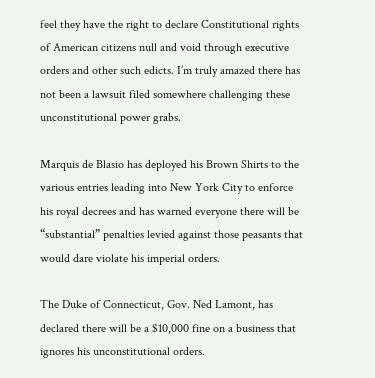feel they have the right to declare Constitutional rights of American citizens null and void through executive orders and other such edicts. I’m truly amazed there has not been a lawsuit filed somewhere challenging these unconstitutional power grabs.

Marquis de Blasio has deployed his Brown Shirts to the various entries leading into New York City to enforce his royal decrees and has warned everyone there will be “substantial” penalties levied against those peasants that would dare violate his imperial orders.

The Duke of Connecticut, Gov. Ned Lamont, has declared there will be a $10,000 fine on a business that ignores his unconstitutional orders.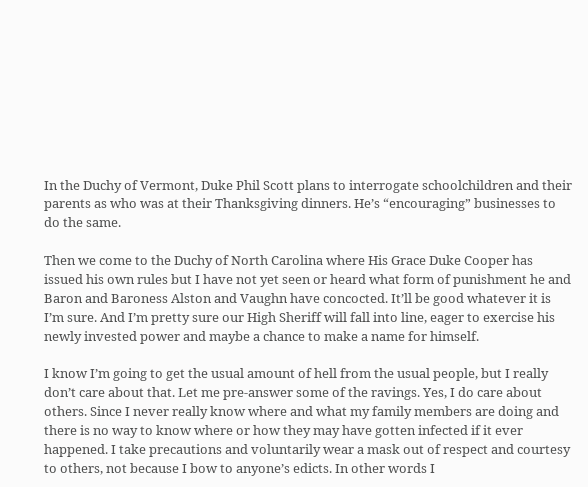In the Duchy of Vermont, Duke Phil Scott plans to interrogate schoolchildren and their parents as who was at their Thanksgiving dinners. He’s “encouraging” businesses to do the same.

Then we come to the Duchy of North Carolina where His Grace Duke Cooper has issued his own rules but I have not yet seen or heard what form of punishment he and Baron and Baroness Alston and Vaughn have concocted. It’ll be good whatever it is I’m sure. And I’m pretty sure our High Sheriff will fall into line, eager to exercise his newly invested power and maybe a chance to make a name for himself.

I know I’m going to get the usual amount of hell from the usual people, but I really don’t care about that. Let me pre-answer some of the ravings. Yes, I do care about others. Since I never really know where and what my family members are doing and there is no way to know where or how they may have gotten infected if it ever happened. I take precautions and voluntarily wear a mask out of respect and courtesy to others, not because I bow to anyone’s edicts. In other words I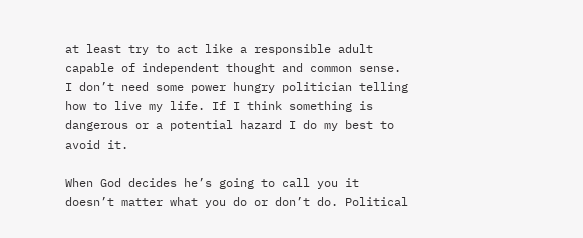at least try to act like a responsible adult capable of independent thought and common sense. I don’t need some power hungry politician telling how to live my life. If I think something is dangerous or a potential hazard I do my best to avoid it.

When God decides he’s going to call you it doesn’t matter what you do or don’t do. Political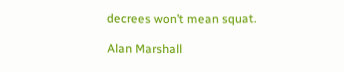decrees won’t mean squat.

Alan Marshall